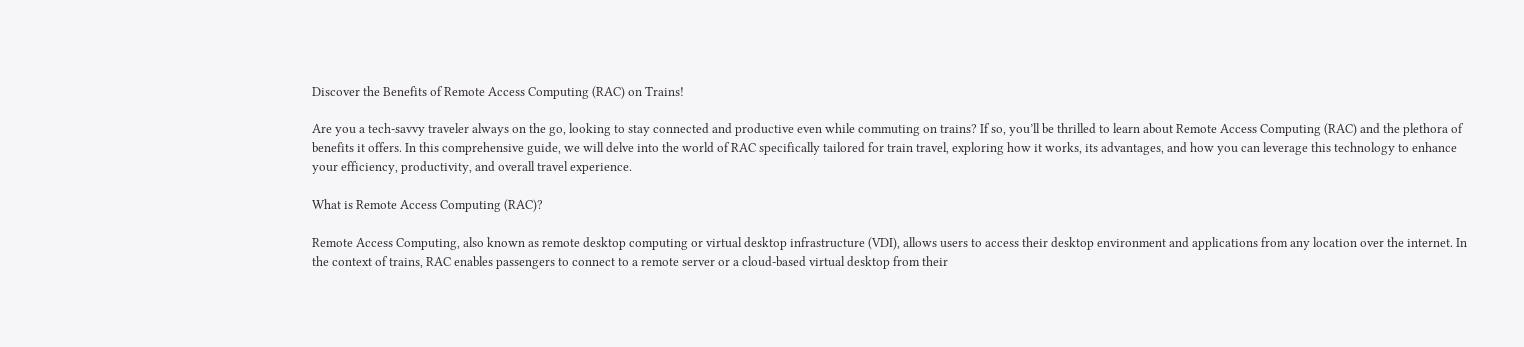Discover the Benefits of Remote Access Computing (RAC) on Trains!

Are you a tech-savvy traveler always on the go, looking to stay connected and productive even while commuting on trains? If so, you’ll be thrilled to learn about Remote Access Computing (RAC) and the plethora of benefits it offers. In this comprehensive guide, we will delve into the world of RAC specifically tailored for train travel, exploring how it works, its advantages, and how you can leverage this technology to enhance your efficiency, productivity, and overall travel experience.

What is Remote Access Computing (RAC)?

Remote Access Computing, also known as remote desktop computing or virtual desktop infrastructure (VDI), allows users to access their desktop environment and applications from any location over the internet. In the context of trains, RAC enables passengers to connect to a remote server or a cloud-based virtual desktop from their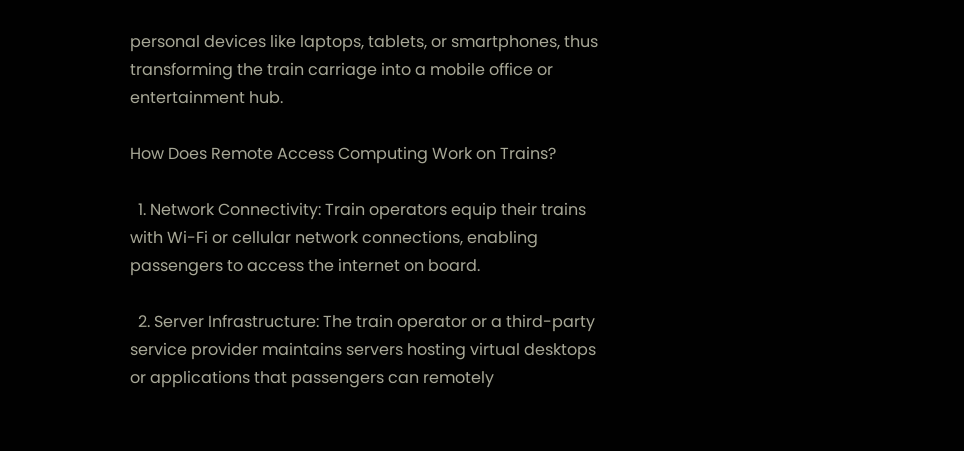personal devices like laptops, tablets, or smartphones, thus transforming the train carriage into a mobile office or entertainment hub.

How Does Remote Access Computing Work on Trains?

  1. Network Connectivity: Train operators equip their trains with Wi-Fi or cellular network connections, enabling passengers to access the internet on board.

  2. Server Infrastructure: The train operator or a third-party service provider maintains servers hosting virtual desktops or applications that passengers can remotely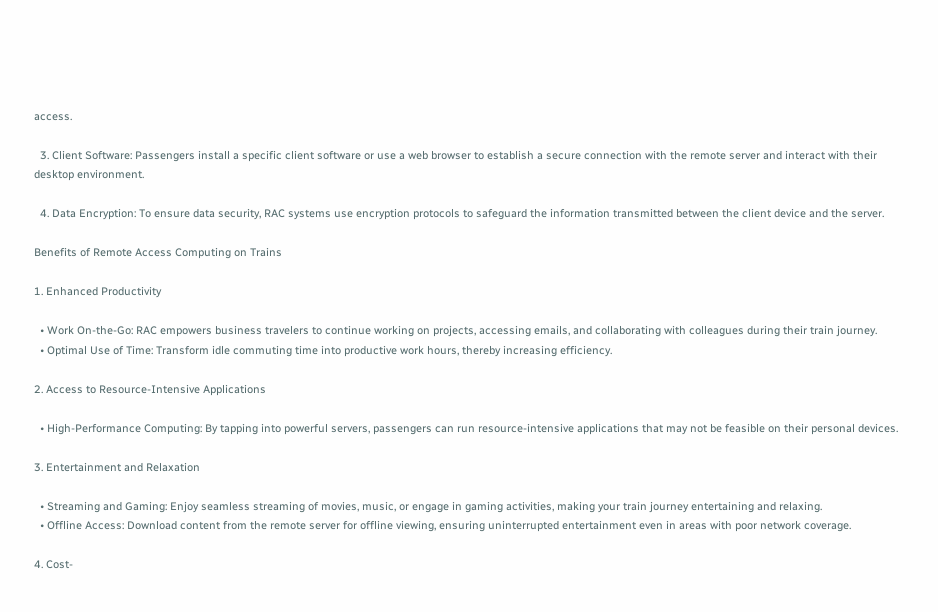access.

  3. Client Software: Passengers install a specific client software or use a web browser to establish a secure connection with the remote server and interact with their desktop environment.

  4. Data Encryption: To ensure data security, RAC systems use encryption protocols to safeguard the information transmitted between the client device and the server.

Benefits of Remote Access Computing on Trains

1. Enhanced Productivity

  • Work On-the-Go: RAC empowers business travelers to continue working on projects, accessing emails, and collaborating with colleagues during their train journey.
  • Optimal Use of Time: Transform idle commuting time into productive work hours, thereby increasing efficiency.

2. Access to Resource-Intensive Applications

  • High-Performance Computing: By tapping into powerful servers, passengers can run resource-intensive applications that may not be feasible on their personal devices.

3. Entertainment and Relaxation

  • Streaming and Gaming: Enjoy seamless streaming of movies, music, or engage in gaming activities, making your train journey entertaining and relaxing.
  • Offline Access: Download content from the remote server for offline viewing, ensuring uninterrupted entertainment even in areas with poor network coverage.

4. Cost-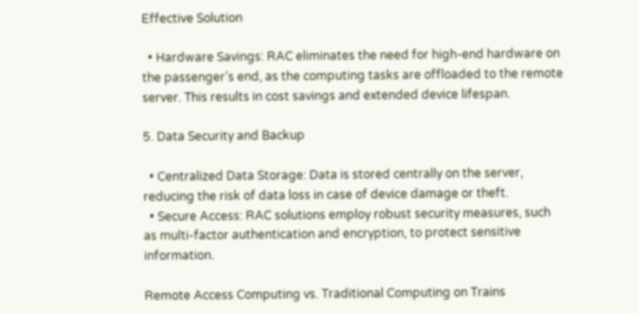Effective Solution

  • Hardware Savings: RAC eliminates the need for high-end hardware on the passenger’s end, as the computing tasks are offloaded to the remote server. This results in cost savings and extended device lifespan.

5. Data Security and Backup

  • Centralized Data Storage: Data is stored centrally on the server, reducing the risk of data loss in case of device damage or theft.
  • Secure Access: RAC solutions employ robust security measures, such as multi-factor authentication and encryption, to protect sensitive information.

Remote Access Computing vs. Traditional Computing on Trains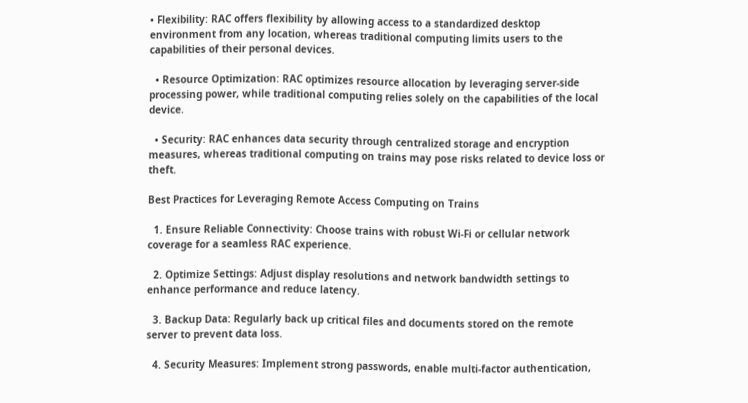• Flexibility: RAC offers flexibility by allowing access to a standardized desktop environment from any location, whereas traditional computing limits users to the capabilities of their personal devices.

  • Resource Optimization: RAC optimizes resource allocation by leveraging server-side processing power, while traditional computing relies solely on the capabilities of the local device.

  • Security: RAC enhances data security through centralized storage and encryption measures, whereas traditional computing on trains may pose risks related to device loss or theft.

Best Practices for Leveraging Remote Access Computing on Trains

  1. Ensure Reliable Connectivity: Choose trains with robust Wi-Fi or cellular network coverage for a seamless RAC experience.

  2. Optimize Settings: Adjust display resolutions and network bandwidth settings to enhance performance and reduce latency.

  3. Backup Data: Regularly back up critical files and documents stored on the remote server to prevent data loss.

  4. Security Measures: Implement strong passwords, enable multi-factor authentication,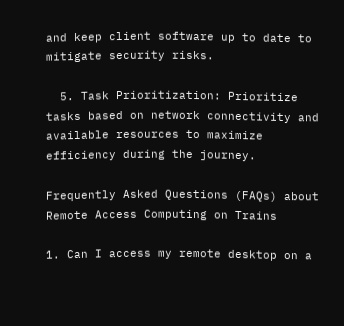and keep client software up to date to mitigate security risks.

  5. Task Prioritization: Prioritize tasks based on network connectivity and available resources to maximize efficiency during the journey.

Frequently Asked Questions (FAQs) about Remote Access Computing on Trains

1. Can I access my remote desktop on a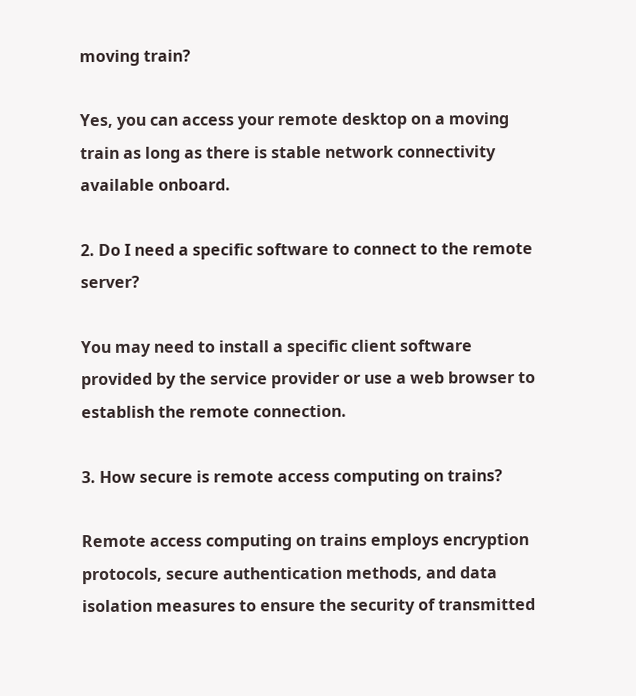moving train?

Yes, you can access your remote desktop on a moving train as long as there is stable network connectivity available onboard.

2. Do I need a specific software to connect to the remote server?

You may need to install a specific client software provided by the service provider or use a web browser to establish the remote connection.

3. How secure is remote access computing on trains?

Remote access computing on trains employs encryption protocols, secure authentication methods, and data isolation measures to ensure the security of transmitted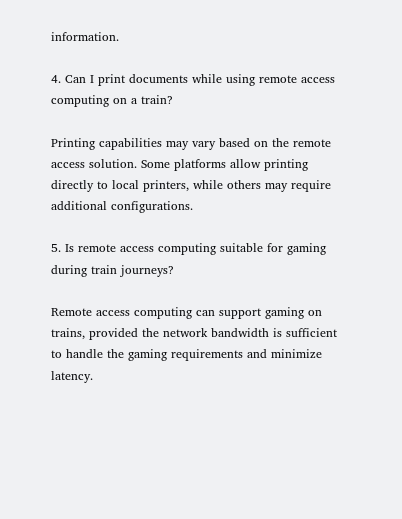information.

4. Can I print documents while using remote access computing on a train?

Printing capabilities may vary based on the remote access solution. Some platforms allow printing directly to local printers, while others may require additional configurations.

5. Is remote access computing suitable for gaming during train journeys?

Remote access computing can support gaming on trains, provided the network bandwidth is sufficient to handle the gaming requirements and minimize latency.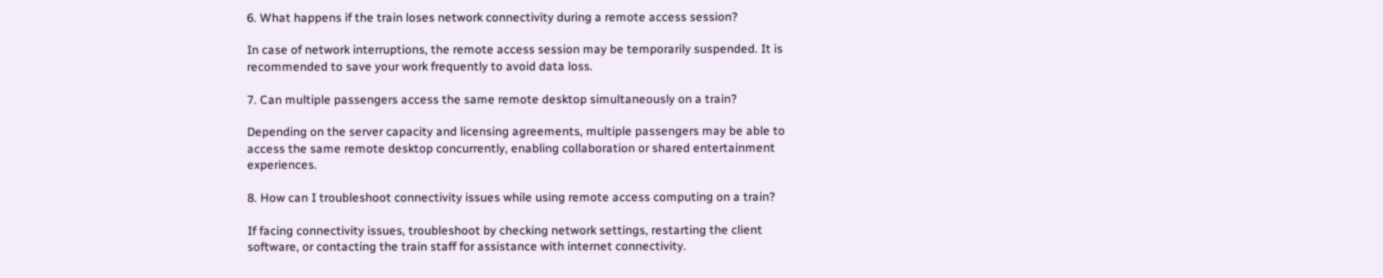6. What happens if the train loses network connectivity during a remote access session?

In case of network interruptions, the remote access session may be temporarily suspended. It is recommended to save your work frequently to avoid data loss.

7. Can multiple passengers access the same remote desktop simultaneously on a train?

Depending on the server capacity and licensing agreements, multiple passengers may be able to access the same remote desktop concurrently, enabling collaboration or shared entertainment experiences.

8. How can I troubleshoot connectivity issues while using remote access computing on a train?

If facing connectivity issues, troubleshoot by checking network settings, restarting the client software, or contacting the train staff for assistance with internet connectivity.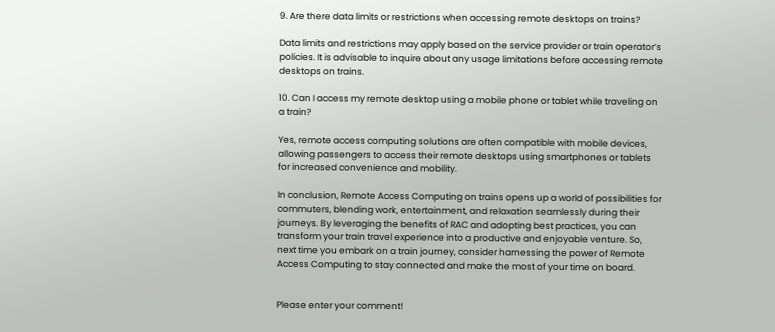9. Are there data limits or restrictions when accessing remote desktops on trains?

Data limits and restrictions may apply based on the service provider or train operator’s policies. It is advisable to inquire about any usage limitations before accessing remote desktops on trains.

10. Can I access my remote desktop using a mobile phone or tablet while traveling on a train?

Yes, remote access computing solutions are often compatible with mobile devices, allowing passengers to access their remote desktops using smartphones or tablets for increased convenience and mobility.

In conclusion, Remote Access Computing on trains opens up a world of possibilities for commuters, blending work, entertainment, and relaxation seamlessly during their journeys. By leveraging the benefits of RAC and adopting best practices, you can transform your train travel experience into a productive and enjoyable venture. So, next time you embark on a train journey, consider harnessing the power of Remote Access Computing to stay connected and make the most of your time on board.


Please enter your comment!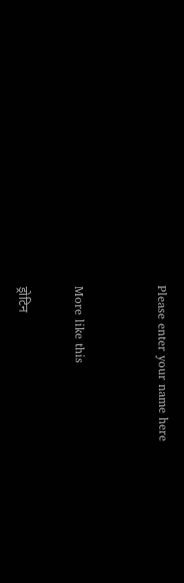Please enter your name here


More like this

ड्रोटिन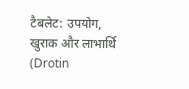टैबलेट: उपयोग, खुराक और लाभार्थि (Drotin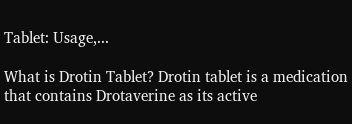Tablet: Usage,...

What is Drotin Tablet? Drotin tablet is a medication that contains Drotaverine as its active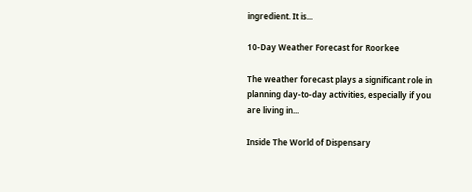ingredient. It is...

10-Day Weather Forecast for Roorkee

The weather forecast plays a significant role in planning day-to-day activities, especially if you are living in...

Inside The World of Dispensary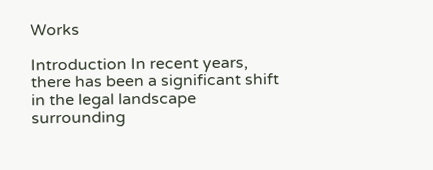Works

Introduction In recent years, there has been a significant shift in the legal landscape surrounding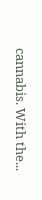cannabis. With the...